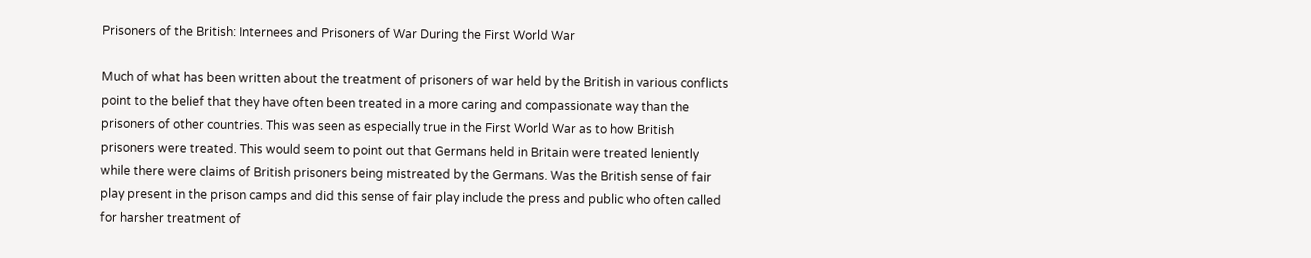Prisoners of the British: Internees and Prisoners of War During the First World War

Much of what has been written about the treatment of prisoners of war held by the British in various conflicts point to the belief that they have often been treated in a more caring and compassionate way than the prisoners of other countries. This was seen as especially true in the First World War as to how British prisoners were treated. This would seem to point out that Germans held in Britain were treated leniently while there were claims of British prisoners being mistreated by the Germans. Was the British sense of fair play present in the prison camps and did this sense of fair play include the press and public who often called for harsher treatment of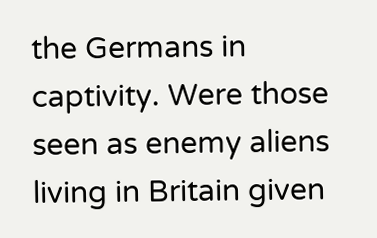the Germans in captivity. Were those seen as enemy aliens living in Britain given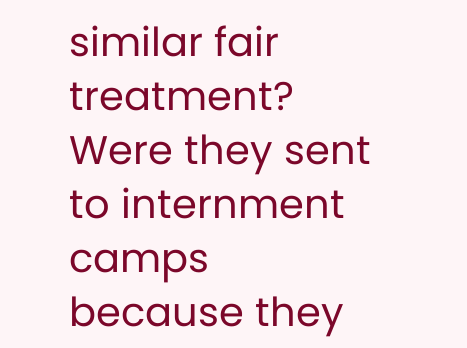similar fair treatment? Were they sent to internment camps because they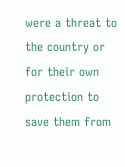were a threat to the country or for their own protection to save them from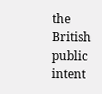the British public intent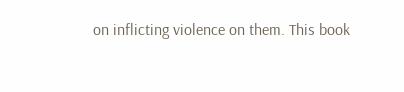on inflicting violence on them. This book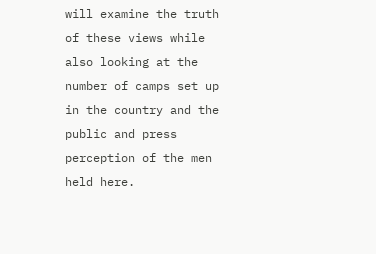will examine the truth of these views while also looking at the number of camps set up in the country and the public and press perception of the men held here.